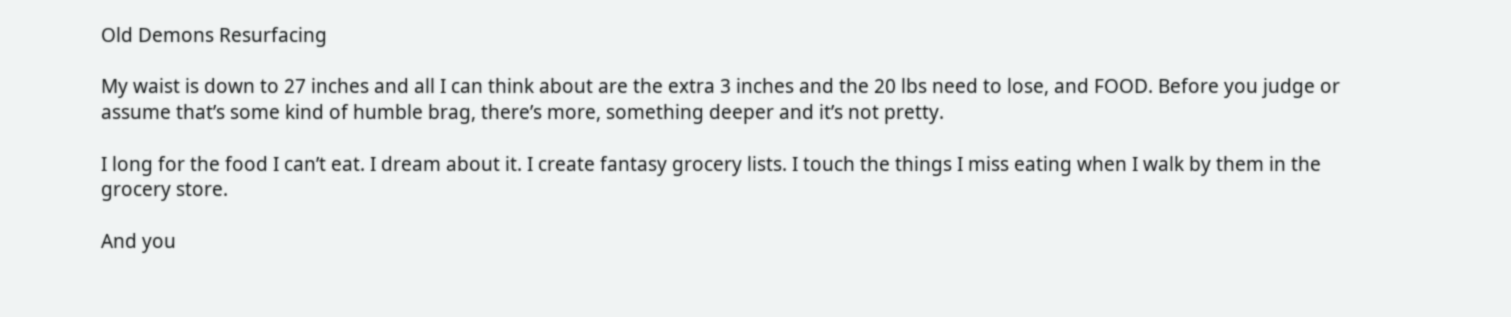Old Demons Resurfacing

My waist is down to 27 inches and all I can think about are the extra 3 inches and the 20 lbs need to lose, and FOOD. Before you judge or assume that’s some kind of humble brag, there’s more, something deeper and it’s not pretty.

I long for the food I can’t eat. I dream about it. I create fantasy grocery lists. I touch the things I miss eating when I walk by them in the grocery store.

And you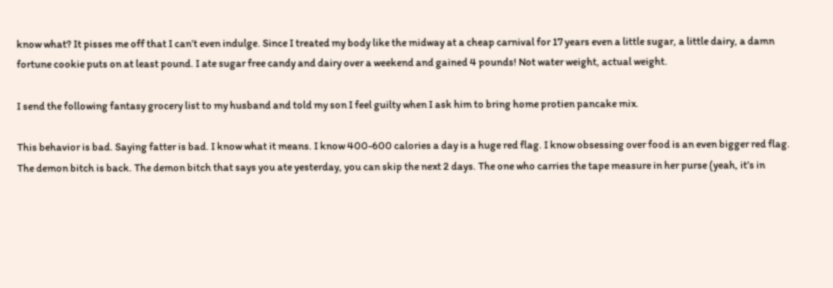know what? It pisses me off that I can’t even indulge. Since I treated my body like the midway at a cheap carnival for 17 years even a little sugar, a little dairy, a damn fortune cookie puts on at least pound. I ate sugar free candy and dairy over a weekend and gained 4 pounds! Not water weight, actual weight.

I send the following fantasy grocery list to my husband and told my son I feel guilty when I ask him to bring home protien pancake mix.

This behavior is bad. Saying fatter is bad. I know what it means. I know 400-600 calories a day is a huge red flag. I know obsessing over food is an even bigger red flag. The demon bitch is back. The demon bitch that says you ate yesterday, you can skip the next 2 days. The one who carries the tape measure in her purse (yeah, it’s in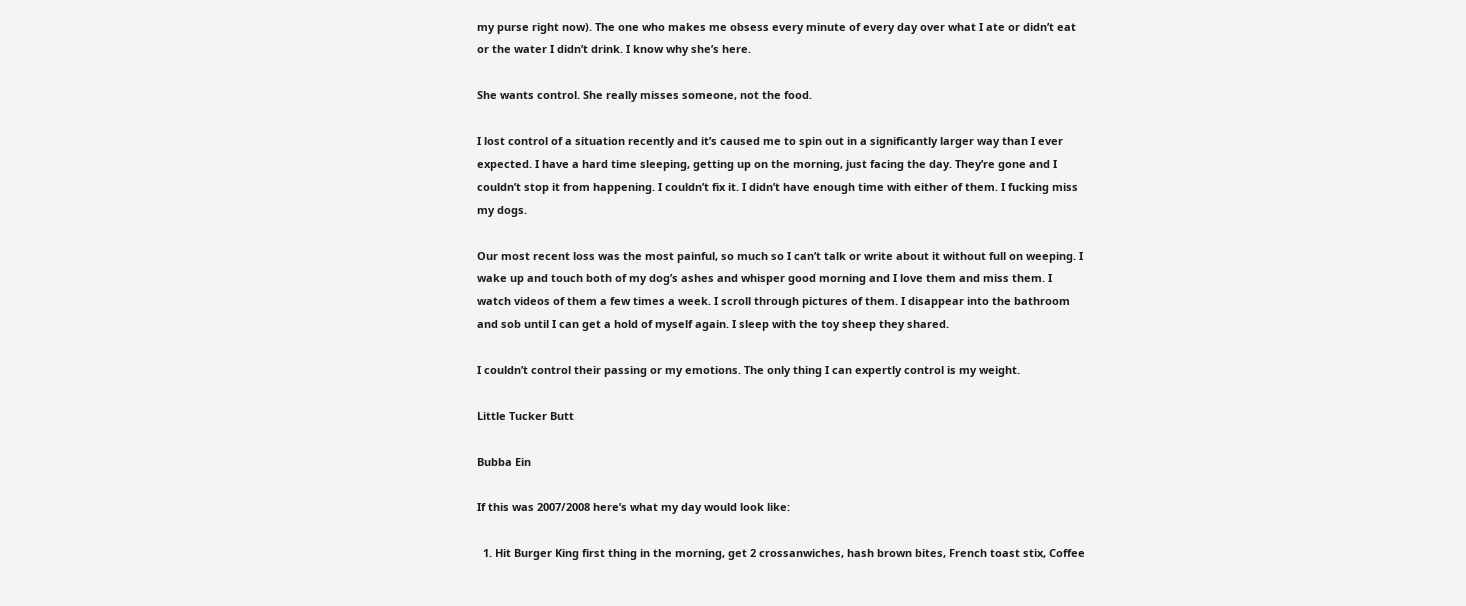my purse right now). The one who makes me obsess every minute of every day over what I ate or didn’t eat or the water I didn’t drink. I know why she’s here.

She wants control. She really misses someone, not the food.

I lost control of a situation recently and it’s caused me to spin out in a significantly larger way than I ever expected. I have a hard time sleeping, getting up on the morning, just facing the day. They’re gone and I couldn’t stop it from happening. I couldn’t fix it. I didn’t have enough time with either of them. I fucking miss my dogs.

Our most recent loss was the most painful, so much so I can’t talk or write about it without full on weeping. I wake up and touch both of my dog’s ashes and whisper good morning and I love them and miss them. I watch videos of them a few times a week. I scroll through pictures of them. I disappear into the bathroom and sob until I can get a hold of myself again. I sleep with the toy sheep they shared.

I couldn’t control their passing or my emotions. The only thing I can expertly control is my weight.

Little Tucker Butt

Bubba Ein

If this was 2007/2008 here’s what my day would look like:

  1. Hit Burger King first thing in the morning, get 2 crossanwiches, hash brown bites, French toast stix, Coffee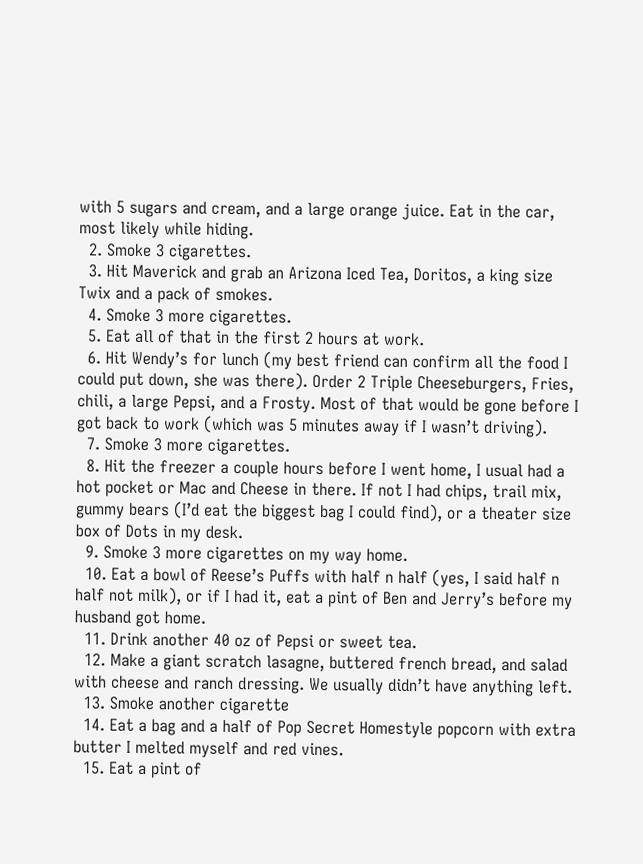with 5 sugars and cream, and a large orange juice. Eat in the car, most likely while hiding.
  2. Smoke 3 cigarettes.
  3. Hit Maverick and grab an Arizona Iced Tea, Doritos, a king size Twix and a pack of smokes.
  4. Smoke 3 more cigarettes.
  5. Eat all of that in the first 2 hours at work.
  6. Hit Wendy’s for lunch (my best friend can confirm all the food I could put down, she was there). Order 2 Triple Cheeseburgers, Fries, chili, a large Pepsi, and a Frosty. Most of that would be gone before I got back to work (which was 5 minutes away if I wasn’t driving).
  7. Smoke 3 more cigarettes.
  8. Hit the freezer a couple hours before I went home, I usual had a hot pocket or Mac and Cheese in there. If not I had chips, trail mix, gummy bears (I’d eat the biggest bag I could find), or a theater size box of Dots in my desk.
  9. Smoke 3 more cigarettes on my way home.
  10. Eat a bowl of Reese’s Puffs with half n half (yes, I said half n half not milk), or if I had it, eat a pint of Ben and Jerry’s before my husband got home.
  11. Drink another 40 oz of Pepsi or sweet tea.
  12. Make a giant scratch lasagne, buttered french bread, and salad with cheese and ranch dressing. We usually didn’t have anything left.
  13. Smoke another cigarette
  14. Eat a bag and a half of Pop Secret Homestyle popcorn with extra butter I melted myself and red vines.
  15. Eat a pint of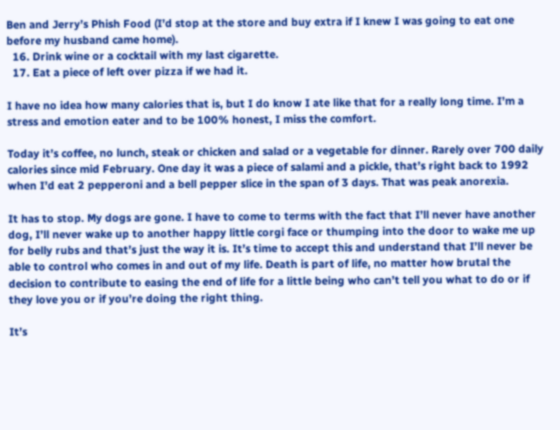Ben and Jerry’s Phish Food (I’d stop at the store and buy extra if I knew I was going to eat one before my husband came home).
  16. Drink wine or a cocktail with my last cigarette.
  17. Eat a piece of left over pizza if we had it.

I have no idea how many calories that is, but I do know I ate like that for a really long time. I’m a stress and emotion eater and to be 100% honest, I miss the comfort.

Today it’s coffee, no lunch, steak or chicken and salad or a vegetable for dinner. Rarely over 700 daily calories since mid February. One day it was a piece of salami and a pickle, that’s right back to 1992 when I’d eat 2 pepperoni and a bell pepper slice in the span of 3 days. That was peak anorexia.

It has to stop. My dogs are gone. I have to come to terms with the fact that I’ll never have another dog, I’ll never wake up to another happy little corgi face or thumping into the door to wake me up for belly rubs and that’s just the way it is. It’s time to accept this and understand that I’ll never be able to control who comes in and out of my life. Death is part of life, no matter how brutal the decision to contribute to easing the end of life for a little being who can’t tell you what to do or if they love you or if you’re doing the right thing.

It’s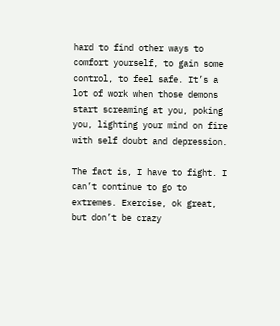hard to find other ways to comfort yourself, to gain some control, to feel safe. It’s a lot of work when those demons start screaming at you, poking you, lighting your mind on fire with self doubt and depression.

The fact is, I have to fight. I can’t continue to go to extremes. Exercise, ok great, but don’t be crazy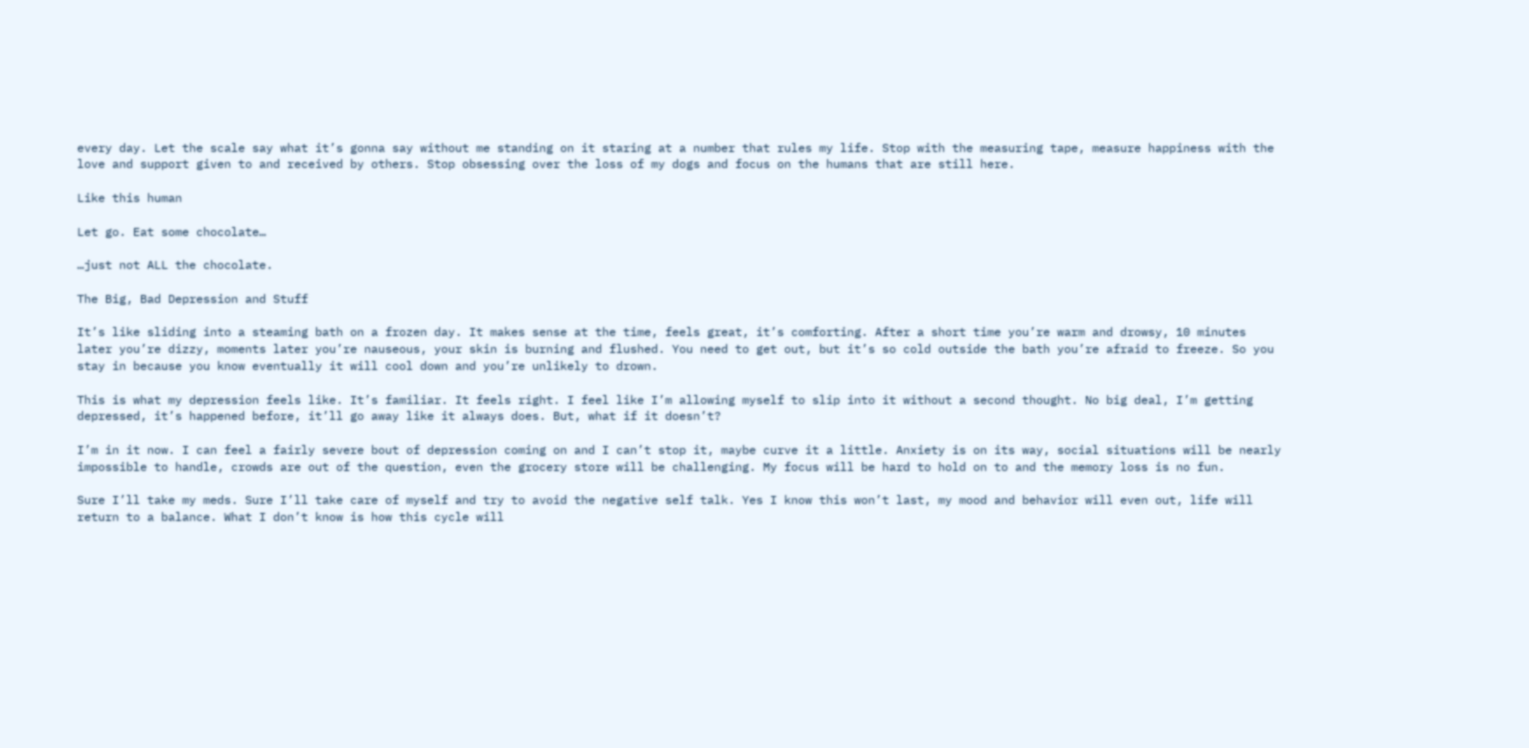every day. Let the scale say what it’s gonna say without me standing on it staring at a number that rules my life. Stop with the measuring tape, measure happiness with the love and support given to and received by others. Stop obsessing over the loss of my dogs and focus on the humans that are still here.

Like this human

Let go. Eat some chocolate…

…just not ALL the chocolate.

The Big, Bad Depression and Stuff

It’s like sliding into a steaming bath on a frozen day. It makes sense at the time, feels great, it’s comforting. After a short time you’re warm and drowsy, 10 minutes later you’re dizzy, moments later you’re nauseous, your skin is burning and flushed. You need to get out, but it’s so cold outside the bath you’re afraid to freeze. So you stay in because you know eventually it will cool down and you’re unlikely to drown.

This is what my depression feels like. It’s familiar. It feels right. I feel like I’m allowing myself to slip into it without a second thought. No big deal, I’m getting depressed, it’s happened before, it’ll go away like it always does. But, what if it doesn’t?

I’m in it now. I can feel a fairly severe bout of depression coming on and I can’t stop it, maybe curve it a little. Anxiety is on its way, social situations will be nearly impossible to handle, crowds are out of the question, even the grocery store will be challenging. My focus will be hard to hold on to and the memory loss is no fun.

Sure I’ll take my meds. Sure I’ll take care of myself and try to avoid the negative self talk. Yes I know this won’t last, my mood and behavior will even out, life will return to a balance. What I don’t know is how this cycle will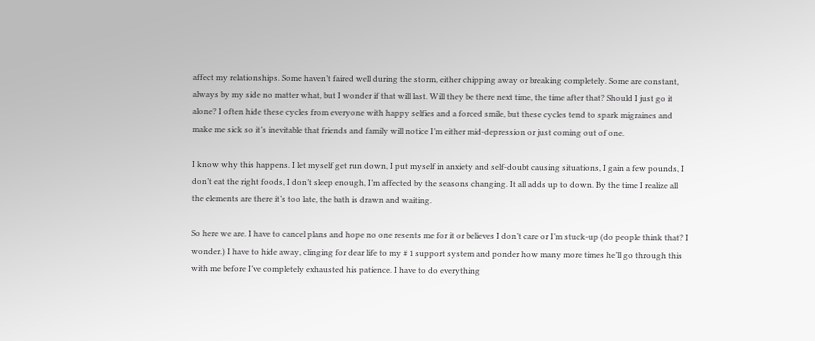affect my relationships. Some haven’t faired well during the storm, either chipping away or breaking completely. Some are constant, always by my side no matter what, but I wonder if that will last. Will they be there next time, the time after that? Should I just go it alone? I often hide these cycles from everyone with happy selfies and a forced smile, but these cycles tend to spark migraines and make me sick so it’s inevitable that friends and family will notice I’m either mid-depression or just coming out of one.

I know why this happens. I let myself get run down, I put myself in anxiety and self-doubt causing situations, I gain a few pounds, I don’t eat the right foods, I don’t sleep enough, I’m affected by the seasons changing. It all adds up to down. By the time I realize all the elements are there it’s too late, the bath is drawn and waiting.

So here we are. I have to cancel plans and hope no one resents me for it or believes I don’t care or I’m stuck-up (do people think that? I wonder.) I have to hide away, clinging for dear life to my # 1 support system and ponder how many more times he’ll go through this with me before I’ve completely exhausted his patience. I have to do everything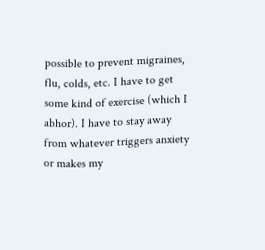possible to prevent migraines, flu, colds, etc. I have to get some kind of exercise (which I abhor). I have to stay away from whatever triggers anxiety or makes my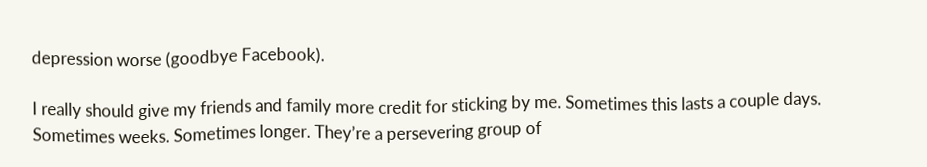depression worse (goodbye Facebook).

I really should give my friends and family more credit for sticking by me. Sometimes this lasts a couple days. Sometimes weeks. Sometimes longer. They’re a persevering group of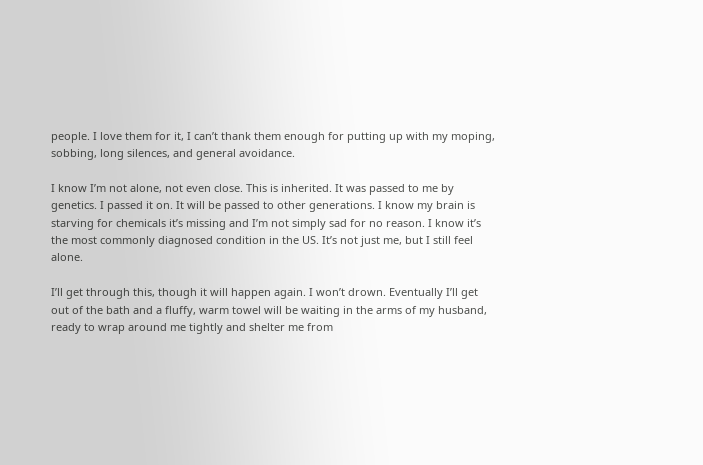people. I love them for it, I can’t thank them enough for putting up with my moping, sobbing, long silences, and general avoidance.

I know I’m not alone, not even close. This is inherited. It was passed to me by genetics. I passed it on. It will be passed to other generations. I know my brain is starving for chemicals it’s missing and I’m not simply sad for no reason. I know it’s the most commonly diagnosed condition in the US. It’s not just me, but I still feel alone.

I’ll get through this, though it will happen again. I won’t drown. Eventually I’ll get out of the bath and a fluffy, warm towel will be waiting in the arms of my husband, ready to wrap around me tightly and shelter me from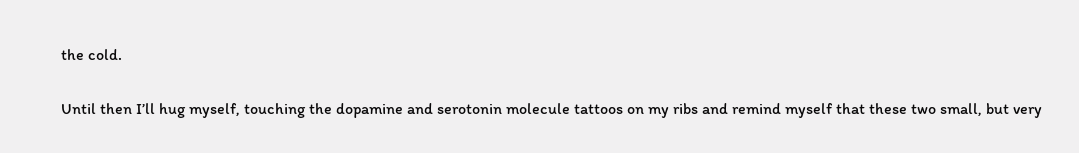the cold.

Until then I’ll hug myself, touching the dopamine and serotonin molecule tattoos on my ribs and remind myself that these two small, but very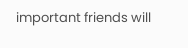important friends will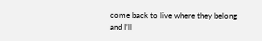come back to live where they belong and I’ll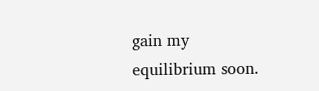gain my equilibrium soon.